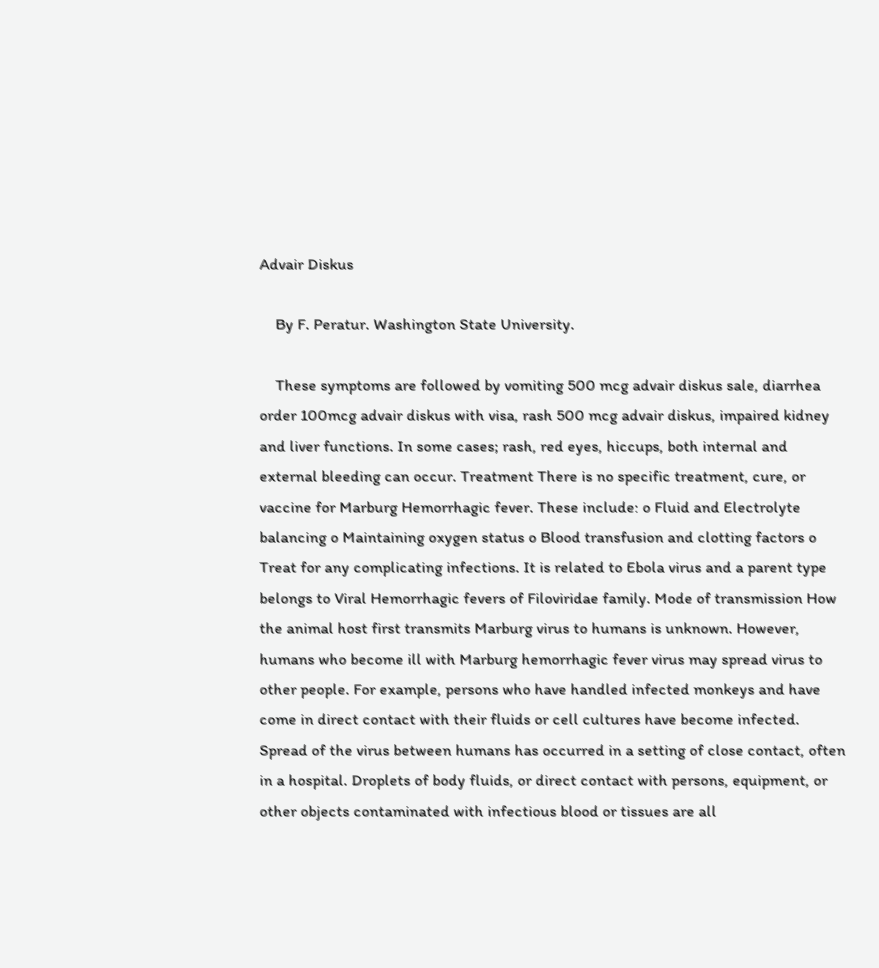Advair Diskus

    By F. Peratur. Washington State University.

    These symptoms are followed by vomiting 500 mcg advair diskus sale, diarrhea order 100mcg advair diskus with visa, rash 500 mcg advair diskus, impaired kidney and liver functions. In some cases; rash, red eyes, hiccups, both internal and external bleeding can occur. Treatment There is no specific treatment, cure, or vaccine for Marburg Hemorrhagic fever. These include: o Fluid and Electrolyte balancing o Maintaining oxygen status o Blood transfusion and clotting factors o Treat for any complicating infections. It is related to Ebola virus and a parent type belongs to Viral Hemorrhagic fevers of Filoviridae family. Mode of transmission How the animal host first transmits Marburg virus to humans is unknown. However, humans who become ill with Marburg hemorrhagic fever virus may spread virus to other people. For example, persons who have handled infected monkeys and have come in direct contact with their fluids or cell cultures have become infected. Spread of the virus between humans has occurred in a setting of close contact, often in a hospital. Droplets of body fluids, or direct contact with persons, equipment, or other objects contaminated with infectious blood or tissues are all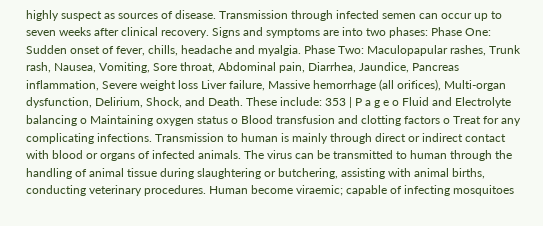highly suspect as sources of disease. Transmission through infected semen can occur up to seven weeks after clinical recovery. Signs and symptoms are into two phases: Phase One: Sudden onset of fever, chills, headache and myalgia. Phase Two: Maculopapular rashes, Trunk rash, Nausea, Vomiting, Sore throat, Abdominal pain, Diarrhea, Jaundice, Pancreas inflammation, Severe weight loss Liver failure, Massive hemorrhage (all orifices), Multi-organ dysfunction, Delirium, Shock, and Death. These include: 353 | P a g e o Fluid and Electrolyte balancing o Maintaining oxygen status o Blood transfusion and clotting factors o Treat for any complicating infections. Transmission to human is mainly through direct or indirect contact with blood or organs of infected animals. The virus can be transmitted to human through the handling of animal tissue during slaughtering or butchering, assisting with animal births, conducting veterinary procedures. Human become viraemic; capable of infecting mosquitoes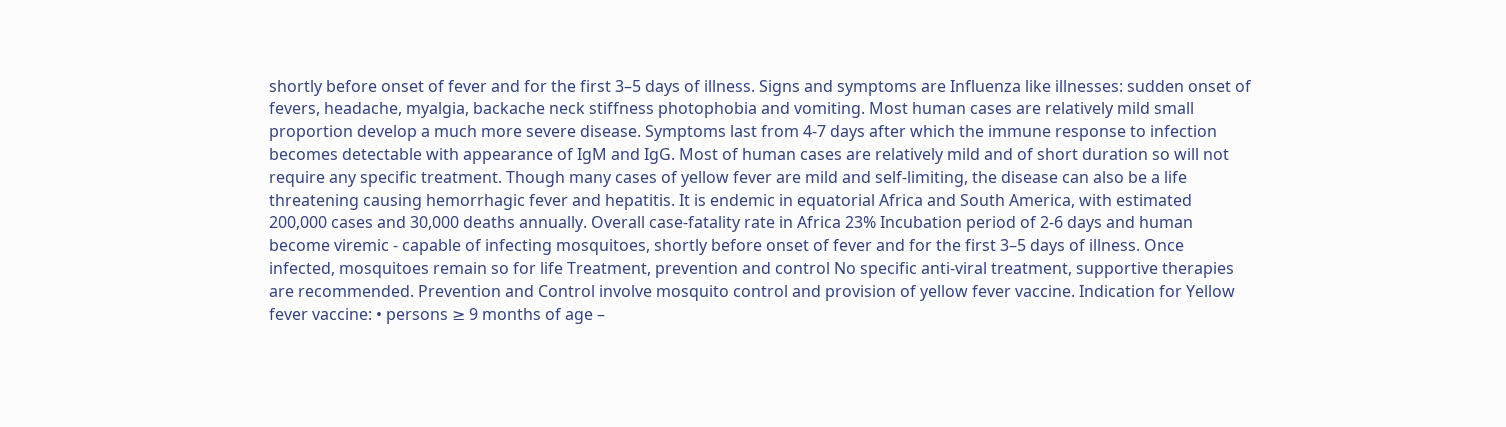shortly before onset of fever and for the first 3–5 days of illness. Signs and symptoms are Influenza like illnesses: sudden onset of fevers, headache, myalgia, backache neck stiffness photophobia and vomiting. Most human cases are relatively mild small proportion develop a much more severe disease. Symptoms last from 4-7 days after which the immune response to infection becomes detectable with appearance of IgM and IgG. Most of human cases are relatively mild and of short duration so will not require any specific treatment. Though many cases of yellow fever are mild and self-limiting, the disease can also be a life threatening causing hemorrhagic fever and hepatitis. It is endemic in equatorial Africa and South America, with estimated 200,000 cases and 30,000 deaths annually. Overall case-fatality rate in Africa 23% Incubation period of 2-6 days and human become viremic - capable of infecting mosquitoes, shortly before onset of fever and for the first 3–5 days of illness. Once infected, mosquitoes remain so for life Treatment, prevention and control No specific anti-viral treatment, supportive therapies are recommended. Prevention and Control involve mosquito control and provision of yellow fever vaccine. Indication for Yellow fever vaccine: • persons ≥ 9 months of age –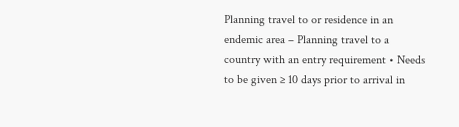Planning travel to or residence in an endemic area – Planning travel to a country with an entry requirement • Needs to be given ≥ 10 days prior to arrival in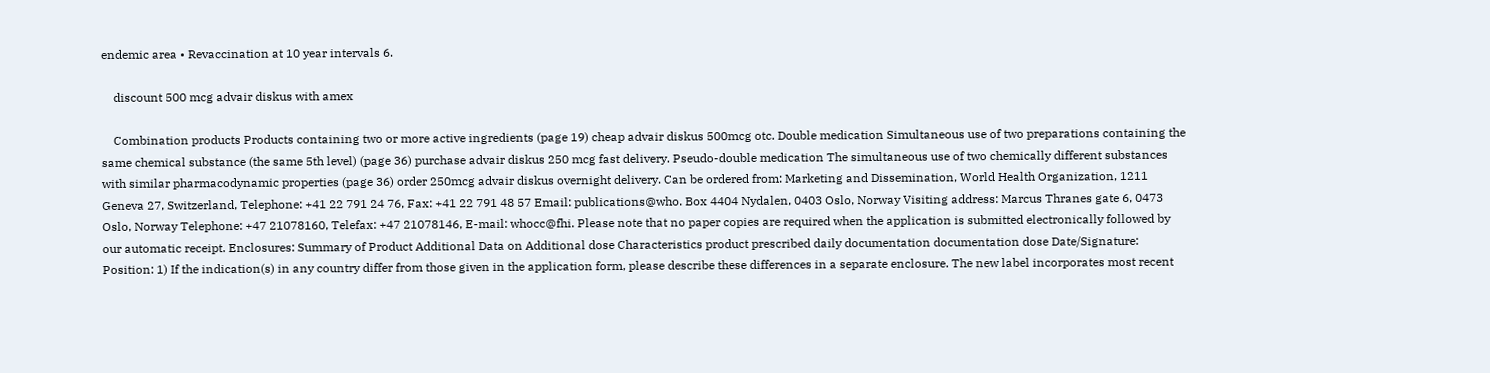endemic area • Revaccination at 10 year intervals 6.

    discount 500 mcg advair diskus with amex

    Combination products Products containing two or more active ingredients (page 19) cheap advair diskus 500mcg otc. Double medication Simultaneous use of two preparations containing the same chemical substance (the same 5th level) (page 36) purchase advair diskus 250 mcg fast delivery. Pseudo-double medication The simultaneous use of two chemically different substances with similar pharmacodynamic properties (page 36) order 250mcg advair diskus overnight delivery. Can be ordered from: Marketing and Dissemination, World Health Organization, 1211 Geneva 27, Switzerland, Telephone: +41 22 791 24 76, Fax: +41 22 791 48 57 Email: publications@who. Box 4404 Nydalen, 0403 Oslo, Norway Visiting address: Marcus Thranes gate 6, 0473 Oslo, Norway Telephone: +47 21078160, Telefax: +47 21078146, E-mail: whocc@fhi. Please note that no paper copies are required when the application is submitted electronically followed by our automatic receipt. Enclosures: Summary of Product Additional Data on Additional dose Characteristics product prescribed daily documentation documentation dose Date/Signature: Position: 1) If the indication(s) in any country differ from those given in the application form, please describe these differences in a separate enclosure. The new label incorporates most recent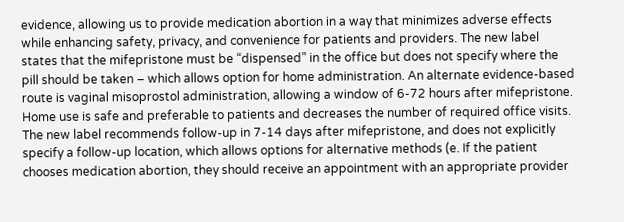evidence, allowing us to provide medication abortion in a way that minimizes adverse effects while enhancing safety, privacy, and convenience for patients and providers. The new label states that the mifepristone must be “dispensed” in the office but does not specify where the pill should be taken – which allows option for home administration. An alternate evidence-based route is vaginal misoprostol administration, allowing a window of 6-72 hours after mifepristone. Home use is safe and preferable to patients and decreases the number of required office visits. The new label recommends follow-up in 7-14 days after mifepristone, and does not explicitly specify a follow-up location, which allows options for alternative methods (e. If the patient chooses medication abortion, they should receive an appointment with an appropriate provider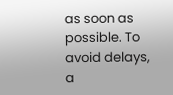as soon as possible. To avoid delays, a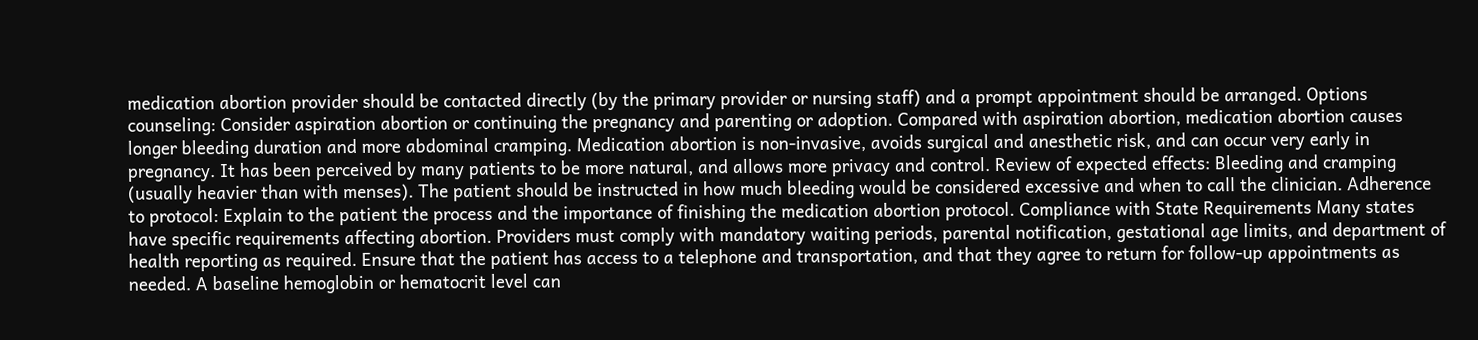medication abortion provider should be contacted directly (by the primary provider or nursing staff) and a prompt appointment should be arranged. Options counseling: Consider aspiration abortion or continuing the pregnancy and parenting or adoption. Compared with aspiration abortion, medication abortion causes longer bleeding duration and more abdominal cramping. Medication abortion is non-invasive, avoids surgical and anesthetic risk, and can occur very early in pregnancy. It has been perceived by many patients to be more natural, and allows more privacy and control. Review of expected effects: Bleeding and cramping (usually heavier than with menses). The patient should be instructed in how much bleeding would be considered excessive and when to call the clinician. Adherence to protocol: Explain to the patient the process and the importance of finishing the medication abortion protocol. Compliance with State Requirements Many states have specific requirements affecting abortion. Providers must comply with mandatory waiting periods, parental notification, gestational age limits, and department of health reporting as required. Ensure that the patient has access to a telephone and transportation, and that they agree to return for follow-up appointments as needed. A baseline hemoglobin or hematocrit level can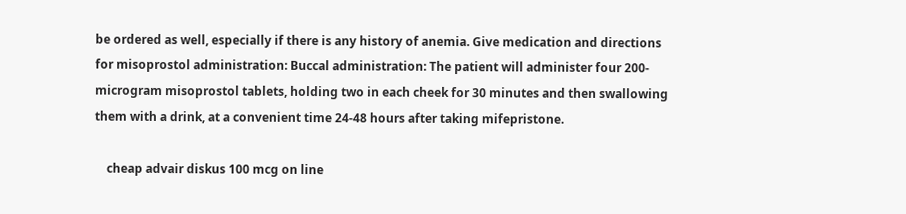be ordered as well, especially if there is any history of anemia. Give medication and directions for misoprostol administration: Buccal administration: The patient will administer four 200-microgram misoprostol tablets, holding two in each cheek for 30 minutes and then swallowing them with a drink, at a convenient time 24-48 hours after taking mifepristone.

    cheap advair diskus 100 mcg on line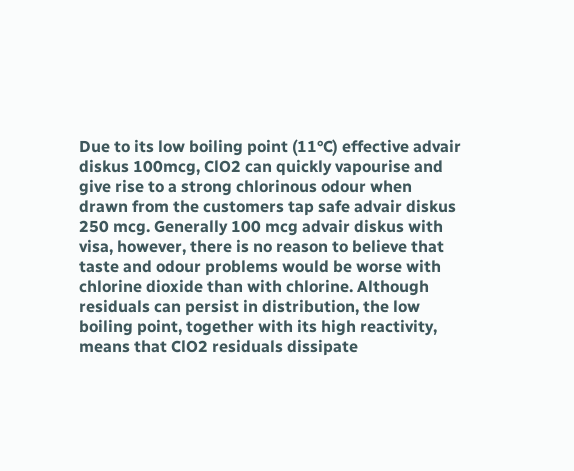Due to its low boiling point (11°C) effective advair diskus 100mcg, ClO2 can quickly vapourise and give rise to a strong chlorinous odour when drawn from the customers tap safe advair diskus 250 mcg. Generally 100 mcg advair diskus with visa, however, there is no reason to believe that taste and odour problems would be worse with chlorine dioxide than with chlorine. Although residuals can persist in distribution, the low boiling point, together with its high reactivity, means that ClO2 residuals dissipate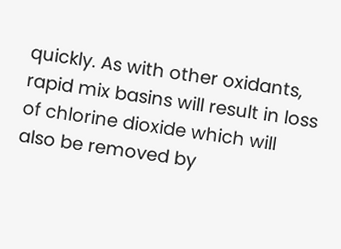quickly. As with other oxidants, rapid mix basins will result in loss of chlorine dioxide which will also be removed by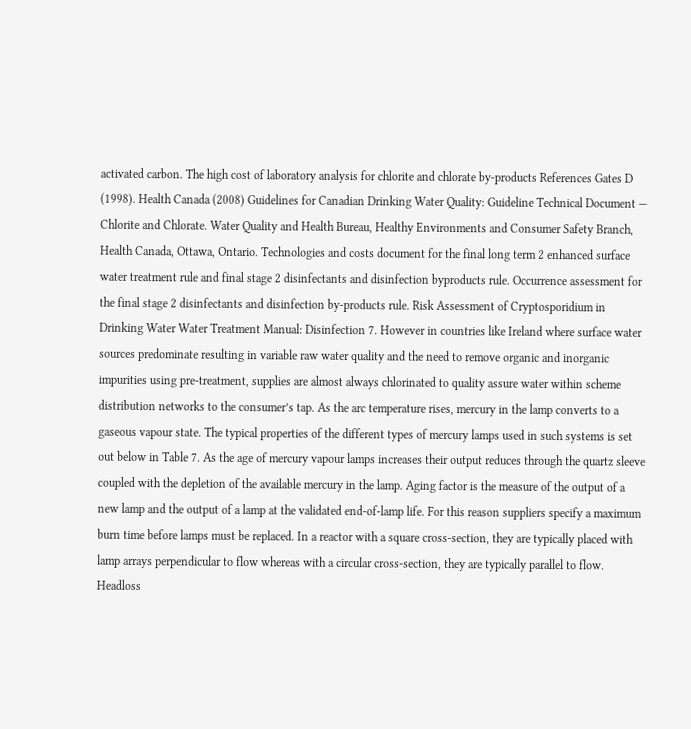activated carbon. The high cost of laboratory analysis for chlorite and chlorate by-products References Gates D (1998). Health Canada (2008) Guidelines for Canadian Drinking Water Quality: Guideline Technical Document — Chlorite and Chlorate. Water Quality and Health Bureau, Healthy Environments and Consumer Safety Branch, Health Canada, Ottawa, Ontario. Technologies and costs document for the final long term 2 enhanced surface water treatment rule and final stage 2 disinfectants and disinfection byproducts rule. Occurrence assessment for the final stage 2 disinfectants and disinfection by-products rule. Risk Assessment of Cryptosporidium in Drinking Water Water Treatment Manual: Disinfection 7. However in countries like Ireland where surface water sources predominate resulting in variable raw water quality and the need to remove organic and inorganic impurities using pre-treatment, supplies are almost always chlorinated to quality assure water within scheme distribution networks to the consumer’s tap. As the arc temperature rises, mercury in the lamp converts to a gaseous vapour state. The typical properties of the different types of mercury lamps used in such systems is set out below in Table 7. As the age of mercury vapour lamps increases their output reduces through the quartz sleeve coupled with the depletion of the available mercury in the lamp. Aging factor is the measure of the output of a new lamp and the output of a lamp at the validated end-of-lamp life. For this reason suppliers specify a maximum burn time before lamps must be replaced. In a reactor with a square cross-section, they are typically placed with lamp arrays perpendicular to flow whereas with a circular cross-section, they are typically parallel to flow. Headloss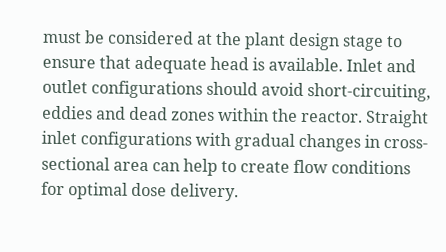must be considered at the plant design stage to ensure that adequate head is available. Inlet and outlet configurations should avoid short-circuiting, eddies and dead zones within the reactor. Straight inlet configurations with gradual changes in cross-sectional area can help to create flow conditions for optimal dose delivery.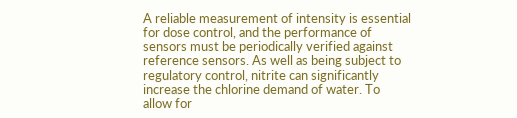A reliable measurement of intensity is essential for dose control, and the performance of sensors must be periodically verified against reference sensors. As well as being subject to regulatory control, nitrite can significantly increase the chlorine demand of water. To allow for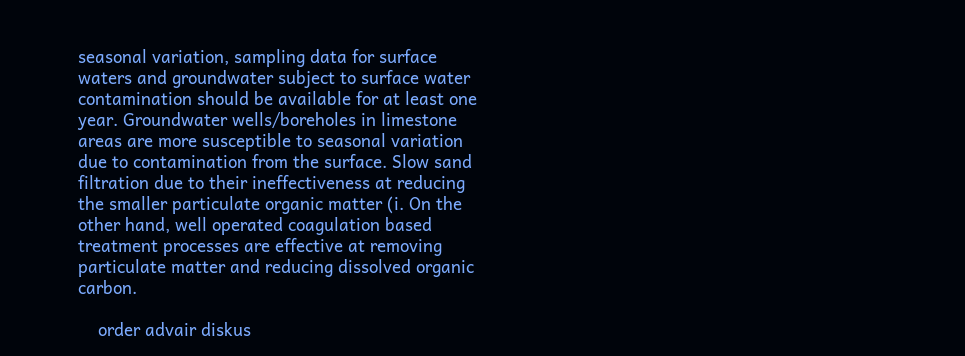seasonal variation, sampling data for surface waters and groundwater subject to surface water contamination should be available for at least one year. Groundwater wells/boreholes in limestone areas are more susceptible to seasonal variation due to contamination from the surface. Slow sand filtration due to their ineffectiveness at reducing the smaller particulate organic matter (i. On the other hand, well operated coagulation based treatment processes are effective at removing particulate matter and reducing dissolved organic carbon.

    order advair diskus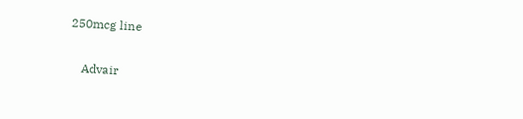250mcg line

    Advair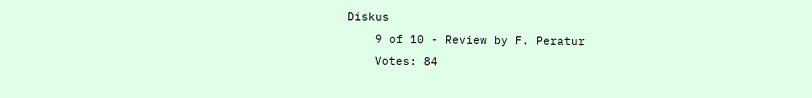Diskus
    9 of 10 - Review by F. Peratur
    Votes: 84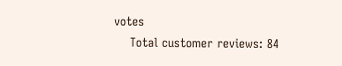votes
    Total customer reviews: 84